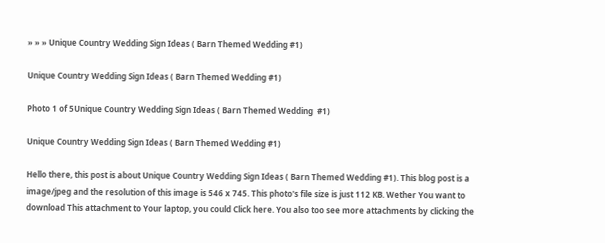» » » Unique Country Wedding Sign Ideas ( Barn Themed Wedding #1)

Unique Country Wedding Sign Ideas ( Barn Themed Wedding #1)

Photo 1 of 5Unique Country Wedding Sign Ideas ( Barn Themed Wedding  #1)

Unique Country Wedding Sign Ideas ( Barn Themed Wedding #1)

Hello there, this post is about Unique Country Wedding Sign Ideas ( Barn Themed Wedding #1). This blog post is a image/jpeg and the resolution of this image is 546 x 745. This photo's file size is just 112 KB. Wether You want to download This attachment to Your laptop, you could Click here. You also too see more attachments by clicking the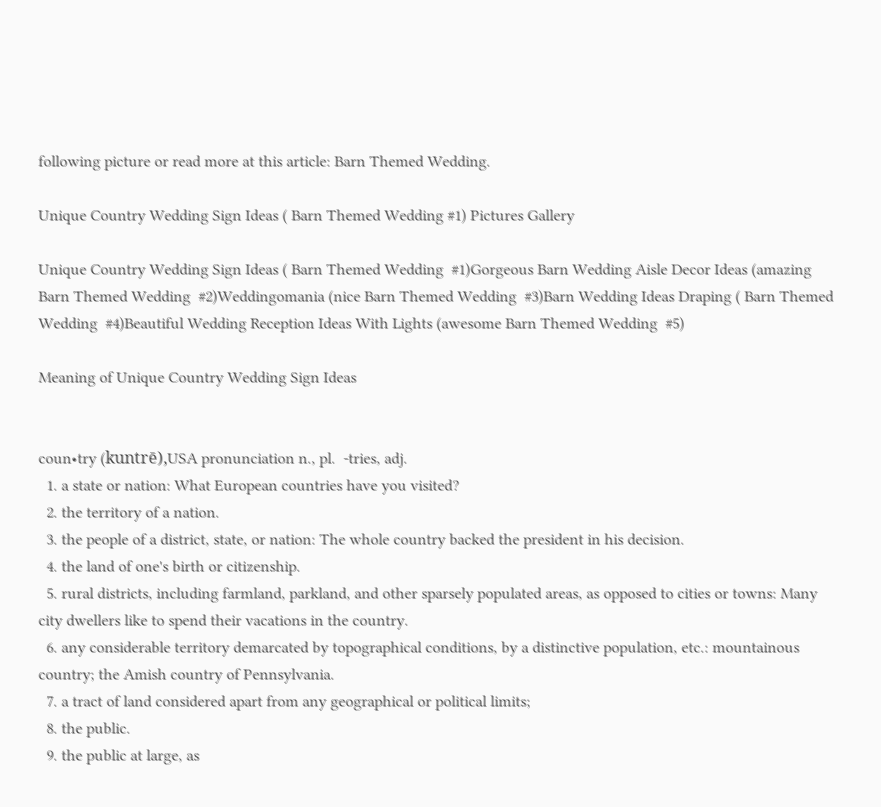following picture or read more at this article: Barn Themed Wedding.

Unique Country Wedding Sign Ideas ( Barn Themed Wedding #1) Pictures Gallery

Unique Country Wedding Sign Ideas ( Barn Themed Wedding  #1)Gorgeous Barn Wedding Aisle Decor Ideas (amazing Barn Themed Wedding  #2)Weddingomania (nice Barn Themed Wedding  #3)Barn Wedding Ideas Draping ( Barn Themed Wedding  #4)Beautiful Wedding Reception Ideas With Lights (awesome Barn Themed Wedding  #5)

Meaning of Unique Country Wedding Sign Ideas


coun•try (kuntrē),USA pronunciation n., pl.  -tries, adj.
  1. a state or nation: What European countries have you visited?
  2. the territory of a nation.
  3. the people of a district, state, or nation: The whole country backed the president in his decision.
  4. the land of one's birth or citizenship.
  5. rural districts, including farmland, parkland, and other sparsely populated areas, as opposed to cities or towns: Many city dwellers like to spend their vacations in the country.
  6. any considerable territory demarcated by topographical conditions, by a distinctive population, etc.: mountainous country; the Amish country of Pennsylvania.
  7. a tract of land considered apart from any geographical or political limits;
  8. the public.
  9. the public at large, as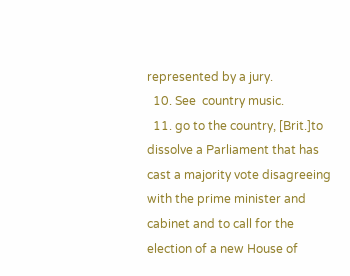represented by a jury.
  10. See  country music.
  11. go to the country, [Brit.]to dissolve a Parliament that has cast a majority vote disagreeing with the prime minister and cabinet and to call for the election of a new House of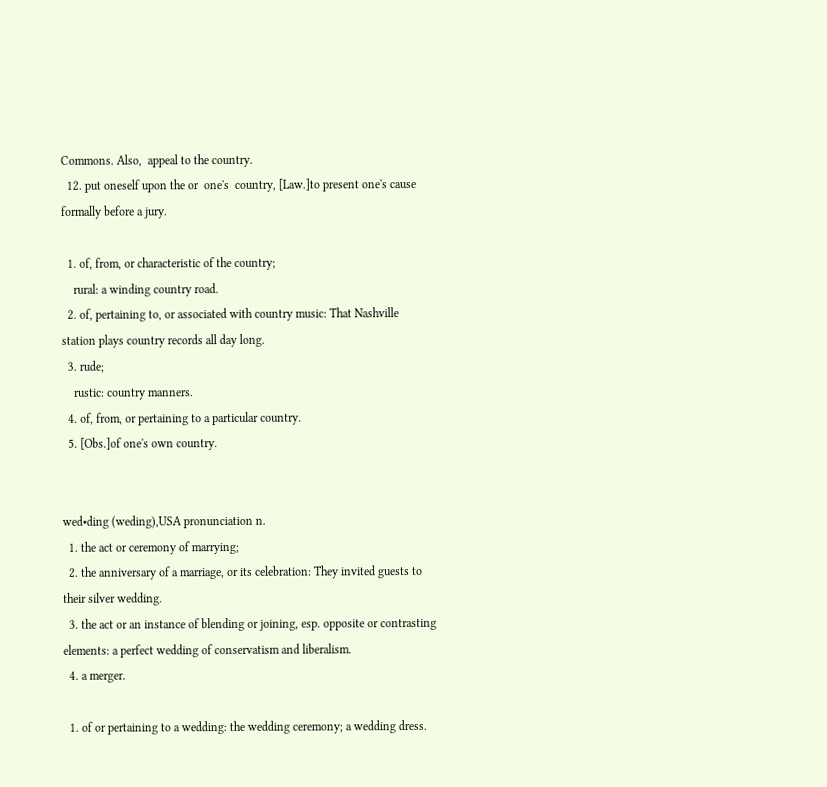Commons. Also,  appeal to the country.
  12. put oneself upon the or  one's  country, [Law.]to present one's cause formally before a jury.

  1. of, from, or characteristic of the country;
    rural: a winding country road.
  2. of, pertaining to, or associated with country music: That Nashville station plays country records all day long.
  3. rude;
    rustic: country manners.
  4. of, from, or pertaining to a particular country.
  5. [Obs.]of one's own country.


wed•ding (weding),USA pronunciation n.
  1. the act or ceremony of marrying;
  2. the anniversary of a marriage, or its celebration: They invited guests to their silver wedding.
  3. the act or an instance of blending or joining, esp. opposite or contrasting elements: a perfect wedding of conservatism and liberalism.
  4. a merger.

  1. of or pertaining to a wedding: the wedding ceremony; a wedding dress.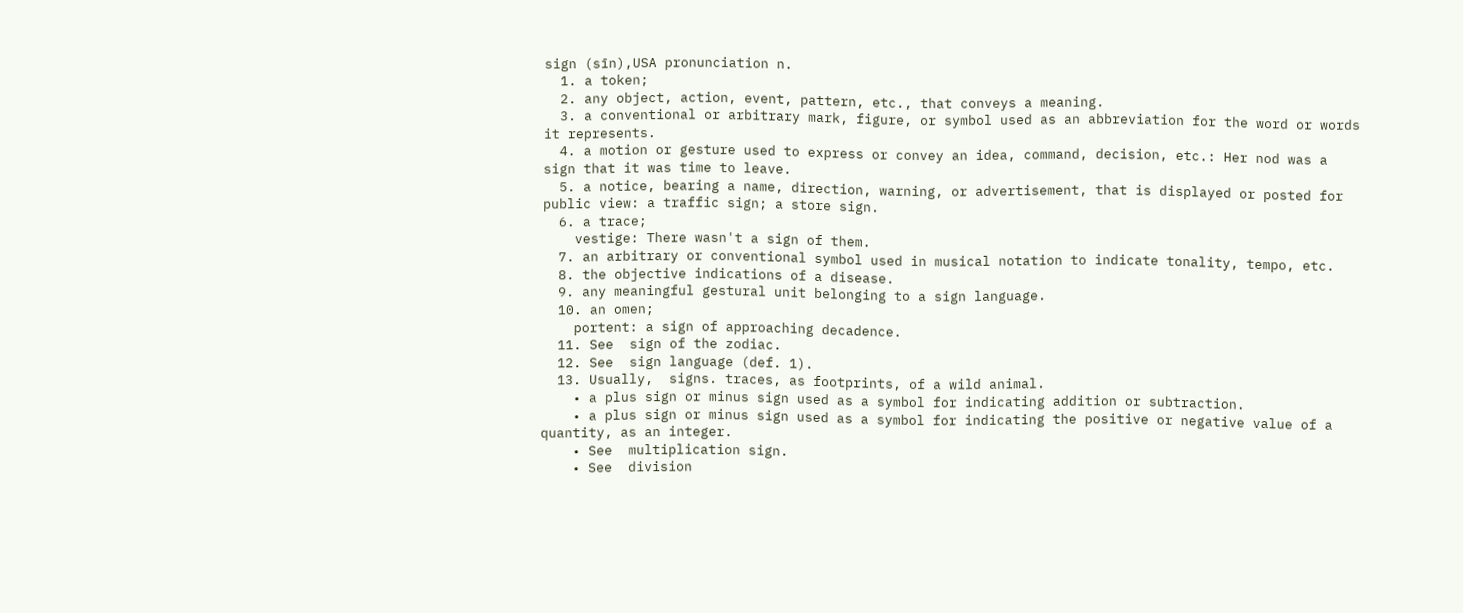sign (sīn),USA pronunciation n.
  1. a token;
  2. any object, action, event, pattern, etc., that conveys a meaning.
  3. a conventional or arbitrary mark, figure, or symbol used as an abbreviation for the word or words it represents.
  4. a motion or gesture used to express or convey an idea, command, decision, etc.: Her nod was a sign that it was time to leave.
  5. a notice, bearing a name, direction, warning, or advertisement, that is displayed or posted for public view: a traffic sign; a store sign.
  6. a trace;
    vestige: There wasn't a sign of them.
  7. an arbitrary or conventional symbol used in musical notation to indicate tonality, tempo, etc.
  8. the objective indications of a disease.
  9. any meaningful gestural unit belonging to a sign language.
  10. an omen;
    portent: a sign of approaching decadence.
  11. See  sign of the zodiac.
  12. See  sign language (def. 1).
  13. Usually,  signs. traces, as footprints, of a wild animal.
    • a plus sign or minus sign used as a symbol for indicating addition or subtraction.
    • a plus sign or minus sign used as a symbol for indicating the positive or negative value of a quantity, as an integer.
    • See  multiplication sign.
    • See  division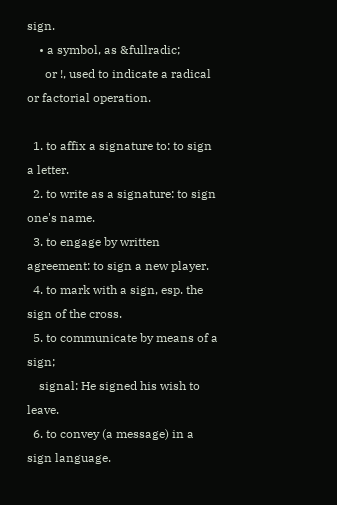sign.
    • a symbol, as &fullradic;
      or !, used to indicate a radical or factorial operation.

  1. to affix a signature to: to sign a letter.
  2. to write as a signature: to sign one's name.
  3. to engage by written agreement: to sign a new player.
  4. to mark with a sign, esp. the sign of the cross.
  5. to communicate by means of a sign;
    signal: He signed his wish to leave.
  6. to convey (a message) in a sign language.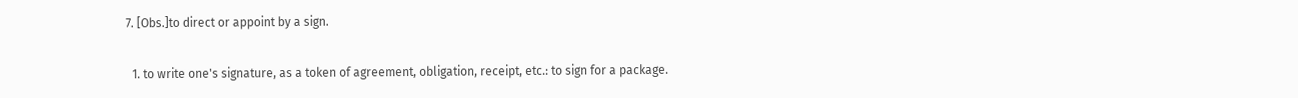7. [Obs.]to direct or appoint by a sign.

  1. to write one's signature, as a token of agreement, obligation, receipt, etc.: to sign for a package.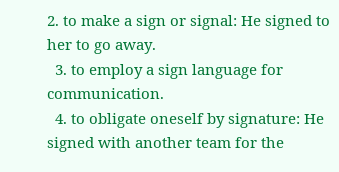2. to make a sign or signal: He signed to her to go away.
  3. to employ a sign language for communication.
  4. to obligate oneself by signature: He signed with another team for the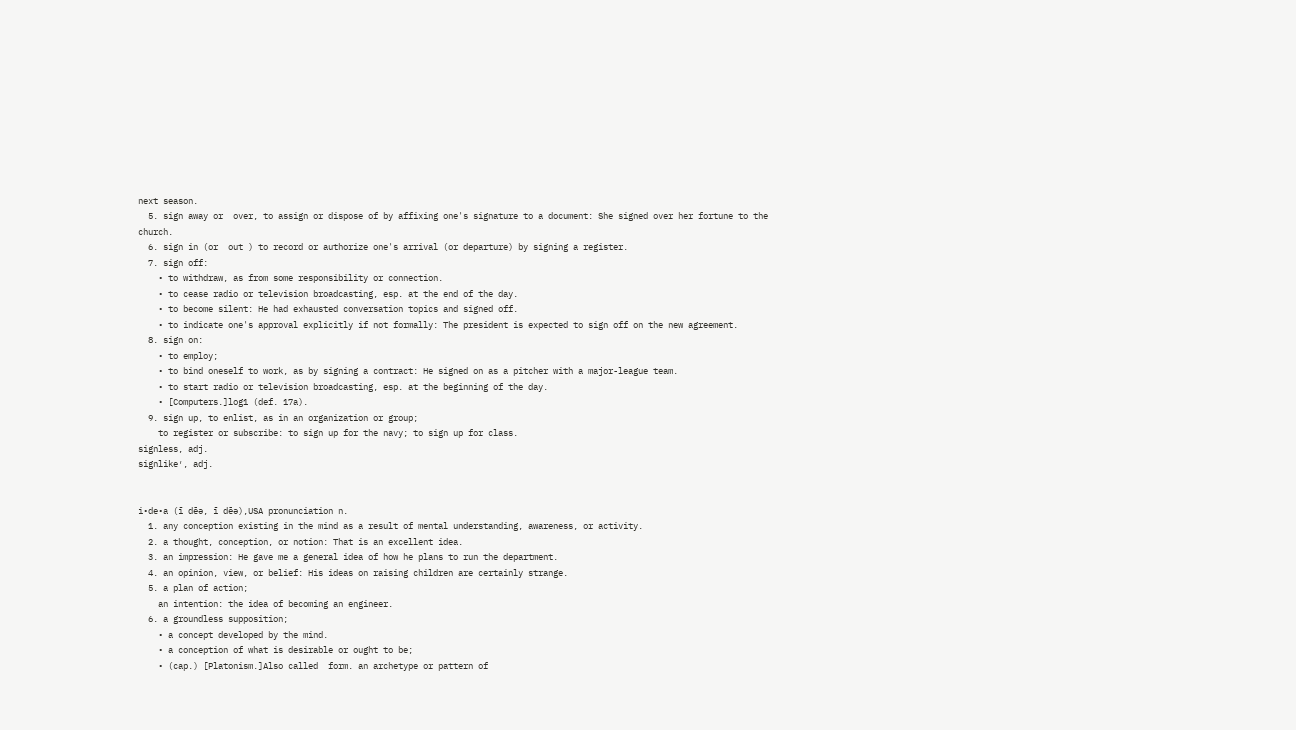next season.
  5. sign away or  over, to assign or dispose of by affixing one's signature to a document: She signed over her fortune to the church.
  6. sign in (or  out ) to record or authorize one's arrival (or departure) by signing a register.
  7. sign off:
    • to withdraw, as from some responsibility or connection.
    • to cease radio or television broadcasting, esp. at the end of the day.
    • to become silent: He had exhausted conversation topics and signed off.
    • to indicate one's approval explicitly if not formally: The president is expected to sign off on the new agreement.
  8. sign on:
    • to employ;
    • to bind oneself to work, as by signing a contract: He signed on as a pitcher with a major-league team.
    • to start radio or television broadcasting, esp. at the beginning of the day.
    • [Computers.]log1 (def. 17a).
  9. sign up, to enlist, as in an organization or group;
    to register or subscribe: to sign up for the navy; to sign up for class.
signless, adj.
signlike′, adj.


i•de•a (ī dēə, ī dēə),USA pronunciation n.
  1. any conception existing in the mind as a result of mental understanding, awareness, or activity.
  2. a thought, conception, or notion: That is an excellent idea.
  3. an impression: He gave me a general idea of how he plans to run the department.
  4. an opinion, view, or belief: His ideas on raising children are certainly strange.
  5. a plan of action;
    an intention: the idea of becoming an engineer.
  6. a groundless supposition;
    • a concept developed by the mind.
    • a conception of what is desirable or ought to be;
    • (cap.) [Platonism.]Also called  form. an archetype or pattern of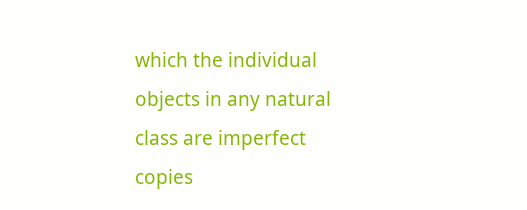which the individual objects in any natural class are imperfect copies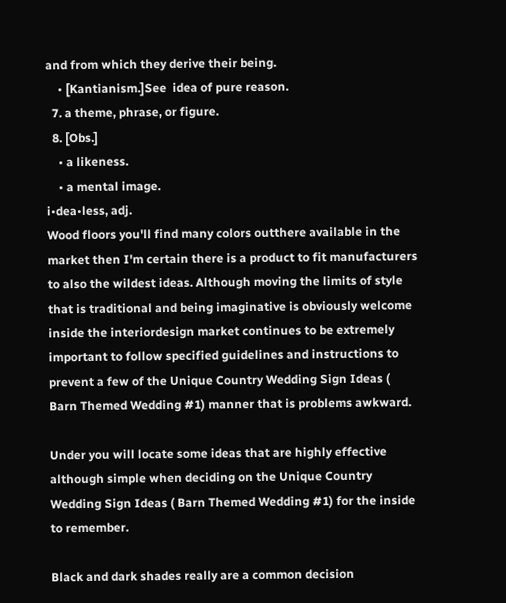and from which they derive their being.
    • [Kantianism.]See  idea of pure reason.
  7. a theme, phrase, or figure.
  8. [Obs.]
    • a likeness.
    • a mental image.
i•dea•less, adj.
Wood floors you'll find many colors outthere available in the market then I'm certain there is a product to fit manufacturers to also the wildest ideas. Although moving the limits of style that is traditional and being imaginative is obviously welcome inside the interiordesign market continues to be extremely important to follow specified guidelines and instructions to prevent a few of the Unique Country Wedding Sign Ideas ( Barn Themed Wedding #1) manner that is problems awkward.

Under you will locate some ideas that are highly effective although simple when deciding on the Unique Country Wedding Sign Ideas ( Barn Themed Wedding #1) for the inside to remember.

Black and dark shades really are a common decision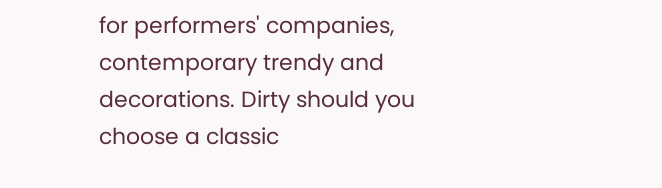for performers' companies, contemporary trendy and decorations. Dirty should you choose a classic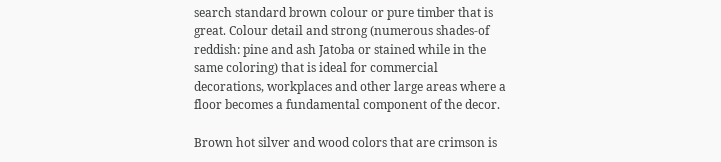search standard brown colour or pure timber that is great. Colour detail and strong (numerous shades-of reddish: pine and ash Jatoba or stained while in the same coloring) that is ideal for commercial decorations, workplaces and other large areas where a floor becomes a fundamental component of the decor.

Brown hot silver and wood colors that are crimson is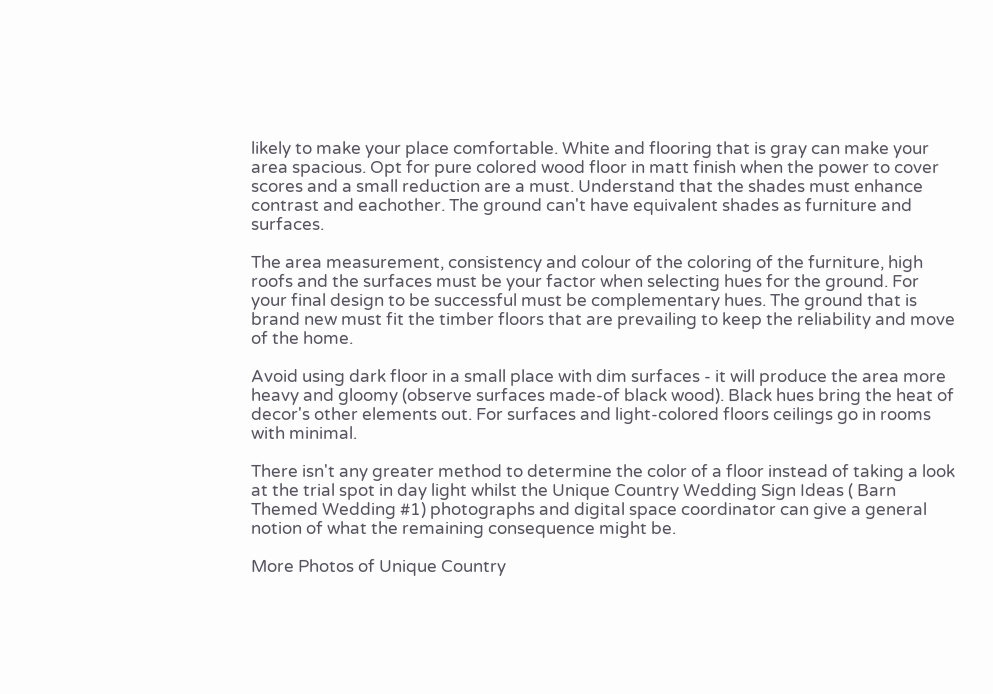likely to make your place comfortable. White and flooring that is gray can make your area spacious. Opt for pure colored wood floor in matt finish when the power to cover scores and a small reduction are a must. Understand that the shades must enhance contrast and eachother. The ground can't have equivalent shades as furniture and surfaces.

The area measurement, consistency and colour of the coloring of the furniture, high roofs and the surfaces must be your factor when selecting hues for the ground. For your final design to be successful must be complementary hues. The ground that is brand new must fit the timber floors that are prevailing to keep the reliability and move of the home.

Avoid using dark floor in a small place with dim surfaces - it will produce the area more heavy and gloomy (observe surfaces made-of black wood). Black hues bring the heat of decor's other elements out. For surfaces and light-colored floors ceilings go in rooms with minimal.

There isn't any greater method to determine the color of a floor instead of taking a look at the trial spot in day light whilst the Unique Country Wedding Sign Ideas ( Barn Themed Wedding #1) photographs and digital space coordinator can give a general notion of what the remaining consequence might be.

More Photos of Unique Country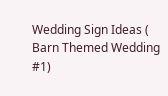Wedding Sign Ideas ( Barn Themed Wedding #1)